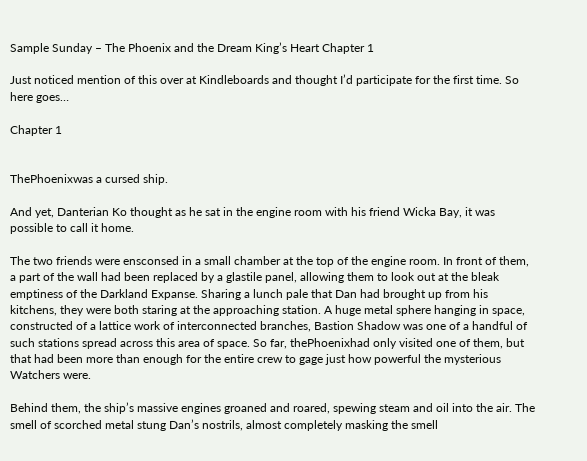Sample Sunday – The Phoenix and the Dream King’s Heart Chapter 1

Just noticed mention of this over at Kindleboards and thought I’d participate for the first time. So here goes…

Chapter 1


ThePhoenixwas a cursed ship.

And yet, Danterian Ko thought as he sat in the engine room with his friend Wicka Bay, it was possible to call it home.

The two friends were ensconsed in a small chamber at the top of the engine room. In front of them, a part of the wall had been replaced by a glastile panel, allowing them to look out at the bleak emptiness of the Darkland Expanse. Sharing a lunch pale that Dan had brought up from his kitchens, they were both staring at the approaching station. A huge metal sphere hanging in space, constructed of a lattice work of interconnected branches, Bastion Shadow was one of a handful of such stations spread across this area of space. So far, thePhoenixhad only visited one of them, but that had been more than enough for the entire crew to gage just how powerful the mysterious Watchers were.

Behind them, the ship’s massive engines groaned and roared, spewing steam and oil into the air. The smell of scorched metal stung Dan’s nostrils, almost completely masking the smell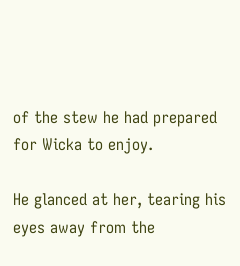of the stew he had prepared for Wicka to enjoy.

He glanced at her, tearing his eyes away from the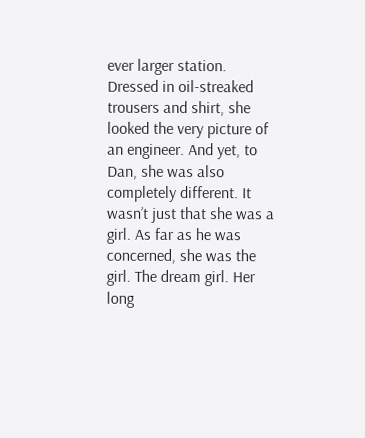ever larger station. Dressed in oil-streaked trousers and shirt, she looked the very picture of an engineer. And yet, to Dan, she was also completely different. It wasn’t just that she was a girl. As far as he was concerned, she was the girl. The dream girl. Her long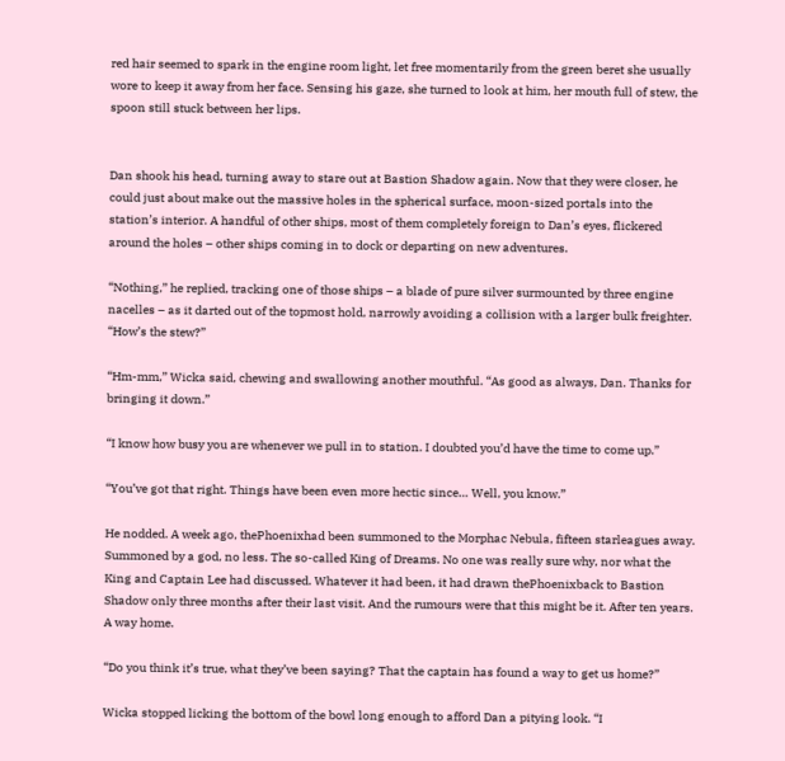red hair seemed to spark in the engine room light, let free momentarily from the green beret she usually wore to keep it away from her face. Sensing his gaze, she turned to look at him, her mouth full of stew, the spoon still stuck between her lips.


Dan shook his head, turning away to stare out at Bastion Shadow again. Now that they were closer, he could just about make out the massive holes in the spherical surface, moon-sized portals into the station’s interior. A handful of other ships, most of them completely foreign to Dan’s eyes, flickered around the holes – other ships coming in to dock or departing on new adventures.

“Nothing,” he replied, tracking one of those ships – a blade of pure silver surmounted by three engine nacelles – as it darted out of the topmost hold, narrowly avoiding a collision with a larger bulk freighter. “How’s the stew?”

“Hm-mm,” Wicka said, chewing and swallowing another mouthful. “As good as always, Dan. Thanks for bringing it down.”

“I know how busy you are whenever we pull in to station. I doubted you’d have the time to come up.”

“You’ve got that right. Things have been even more hectic since… Well, you know.”

He nodded. A week ago, thePhoenixhad been summoned to the Morphac Nebula, fifteen starleagues away. Summoned by a god, no less. The so-called King of Dreams. No one was really sure why, nor what the King and Captain Lee had discussed. Whatever it had been, it had drawn thePhoenixback to Bastion Shadow only three months after their last visit. And the rumours were that this might be it. After ten years. A way home.

“Do you think it’s true, what they’ve been saying? That the captain has found a way to get us home?”

Wicka stopped licking the bottom of the bowl long enough to afford Dan a pitying look. “I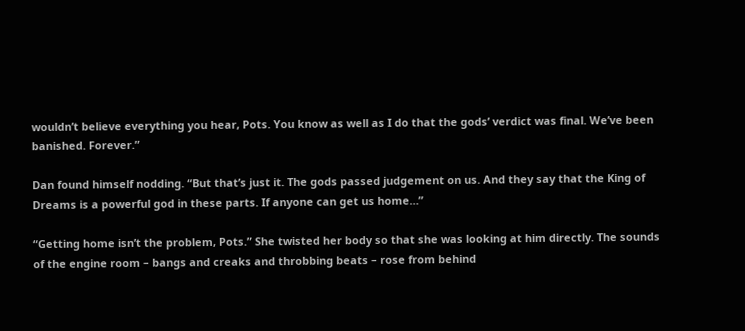wouldn’t believe everything you hear, Pots. You know as well as I do that the gods’ verdict was final. We’ve been banished. Forever.”

Dan found himself nodding. “But that’s just it. The gods passed judgement on us. And they say that the King of Dreams is a powerful god in these parts. If anyone can get us home…”

“Getting home isn’t the problem, Pots.” She twisted her body so that she was looking at him directly. The sounds of the engine room – bangs and creaks and throbbing beats – rose from behind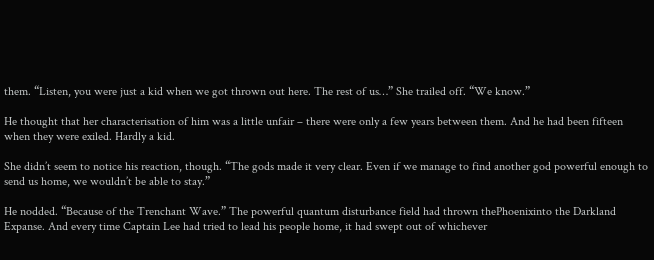them. “Listen, you were just a kid when we got thrown out here. The rest of us…” She trailed off. “We know.”

He thought that her characterisation of him was a little unfair – there were only a few years between them. And he had been fifteen when they were exiled. Hardly a kid.

She didn’t seem to notice his reaction, though. “The gods made it very clear. Even if we manage to find another god powerful enough to send us home, we wouldn’t be able to stay.”

He nodded. “Because of the Trenchant Wave.” The powerful quantum disturbance field had thrown thePhoenixinto the Darkland Expanse. And every time Captain Lee had tried to lead his people home, it had swept out of whichever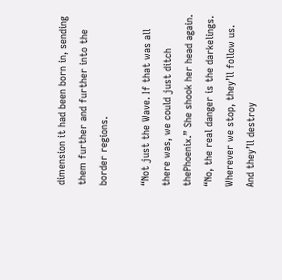dimension it had been born in, sending them further and further into the border regions.

“Not just the Wave. If that was all there was, we could just ditch thePhoenix.” She shook her head again. “No, the real danger is the darkelings. Wherever we stop, they’ll follow us. And they’ll destroy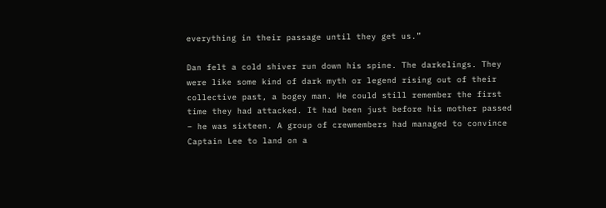everything in their passage until they get us.”

Dan felt a cold shiver run down his spine. The darkelings. They were like some kind of dark myth or legend rising out of their collective past, a bogey man. He could still remember the first time they had attacked. It had been just before his mother passed – he was sixteen. A group of crewmembers had managed to convince Captain Lee to land on a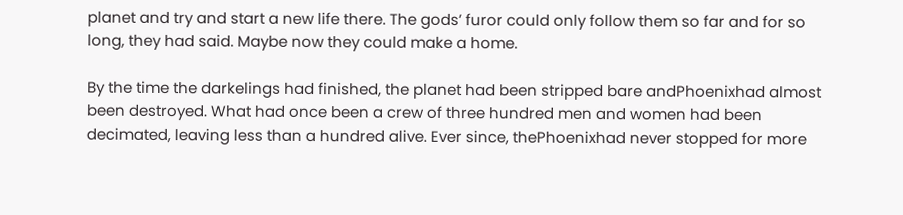planet and try and start a new life there. The gods’ furor could only follow them so far and for so long, they had said. Maybe now they could make a home.

By the time the darkelings had finished, the planet had been stripped bare andPhoenixhad almost been destroyed. What had once been a crew of three hundred men and women had been decimated, leaving less than a hundred alive. Ever since, thePhoenixhad never stopped for more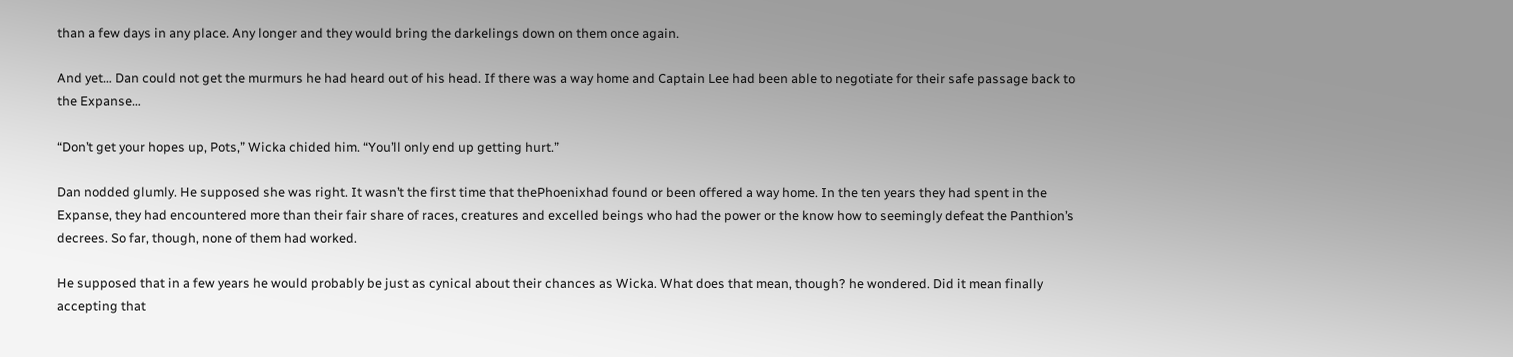than a few days in any place. Any longer and they would bring the darkelings down on them once again.

And yet… Dan could not get the murmurs he had heard out of his head. If there was a way home and Captain Lee had been able to negotiate for their safe passage back to the Expanse…

“Don’t get your hopes up, Pots,” Wicka chided him. “You’ll only end up getting hurt.”

Dan nodded glumly. He supposed she was right. It wasn’t the first time that thePhoenixhad found or been offered a way home. In the ten years they had spent in the Expanse, they had encountered more than their fair share of races, creatures and excelled beings who had the power or the know how to seemingly defeat the Panthion’s decrees. So far, though, none of them had worked.

He supposed that in a few years he would probably be just as cynical about their chances as Wicka. What does that mean, though? he wondered. Did it mean finally accepting that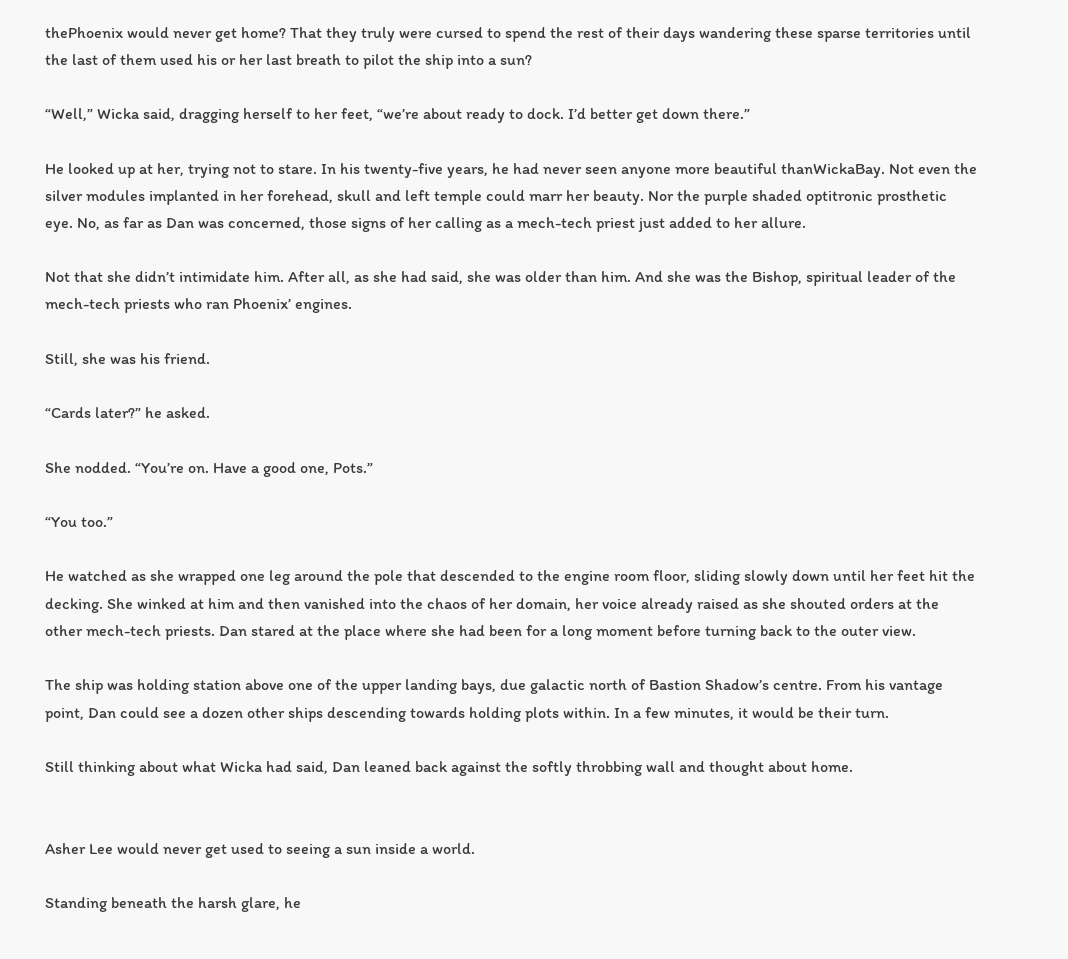thePhoenix would never get home? That they truly were cursed to spend the rest of their days wandering these sparse territories until the last of them used his or her last breath to pilot the ship into a sun?

“Well,” Wicka said, dragging herself to her feet, “we’re about ready to dock. I’d better get down there.”

He looked up at her, trying not to stare. In his twenty-five years, he had never seen anyone more beautiful thanWickaBay. Not even the silver modules implanted in her forehead, skull and left temple could marr her beauty. Nor the purple shaded optitronic prosthetic eye. No, as far as Dan was concerned, those signs of her calling as a mech-tech priest just added to her allure.

Not that she didn’t intimidate him. After all, as she had said, she was older than him. And she was the Bishop, spiritual leader of the mech-tech priests who ran Phoenix’ engines.

Still, she was his friend.

“Cards later?” he asked.

She nodded. “You’re on. Have a good one, Pots.”

“You too.”

He watched as she wrapped one leg around the pole that descended to the engine room floor, sliding slowly down until her feet hit the decking. She winked at him and then vanished into the chaos of her domain, her voice already raised as she shouted orders at the other mech-tech priests. Dan stared at the place where she had been for a long moment before turning back to the outer view.

The ship was holding station above one of the upper landing bays, due galactic north of Bastion Shadow’s centre. From his vantage point, Dan could see a dozen other ships descending towards holding plots within. In a few minutes, it would be their turn.

Still thinking about what Wicka had said, Dan leaned back against the softly throbbing wall and thought about home.


Asher Lee would never get used to seeing a sun inside a world.

Standing beneath the harsh glare, he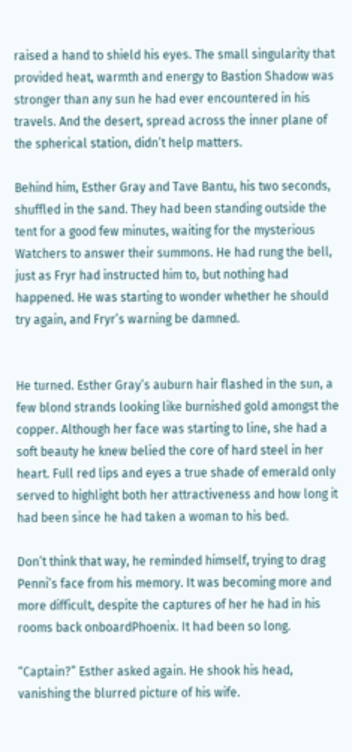raised a hand to shield his eyes. The small singularity that provided heat, warmth and energy to Bastion Shadow was stronger than any sun he had ever encountered in his travels. And the desert, spread across the inner plane of the spherical station, didn’t help matters.

Behind him, Esther Gray and Tave Bantu, his two seconds, shuffled in the sand. They had been standing outside the tent for a good few minutes, waiting for the mysterious Watchers to answer their summons. He had rung the bell, just as Fryr had instructed him to, but nothing had happened. He was starting to wonder whether he should try again, and Fryr’s warning be damned.


He turned. Esther Gray’s auburn hair flashed in the sun, a few blond strands looking like burnished gold amongst the copper. Although her face was starting to line, she had a soft beauty he knew belied the core of hard steel in her heart. Full red lips and eyes a true shade of emerald only served to highlight both her attractiveness and how long it had been since he had taken a woman to his bed.

Don’t think that way, he reminded himself, trying to drag Penni’s face from his memory. It was becoming more and more difficult, despite the captures of her he had in his rooms back onboardPhoenix. It had been so long.

“Captain?” Esther asked again. He shook his head, vanishing the blurred picture of his wife.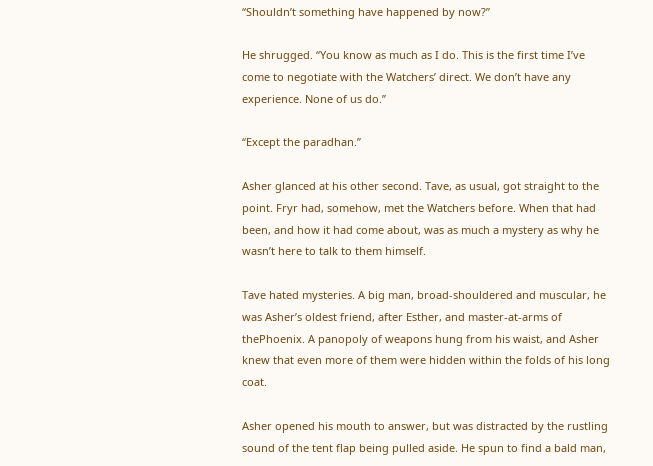“Shouldn’t something have happened by now?”

He shrugged. “You know as much as I do. This is the first time I’ve come to negotiate with the Watchers’ direct. We don’t have any experience. None of us do.”

“Except the paradhan.”

Asher glanced at his other second. Tave, as usual, got straight to the point. Fryr had, somehow, met the Watchers before. When that had been, and how it had come about, was as much a mystery as why he wasn’t here to talk to them himself.

Tave hated mysteries. A big man, broad-shouldered and muscular, he was Asher’s oldest friend, after Esther, and master-at-arms of thePhoenix. A panopoly of weapons hung from his waist, and Asher knew that even more of them were hidden within the folds of his long coat.

Asher opened his mouth to answer, but was distracted by the rustling sound of the tent flap being pulled aside. He spun to find a bald man,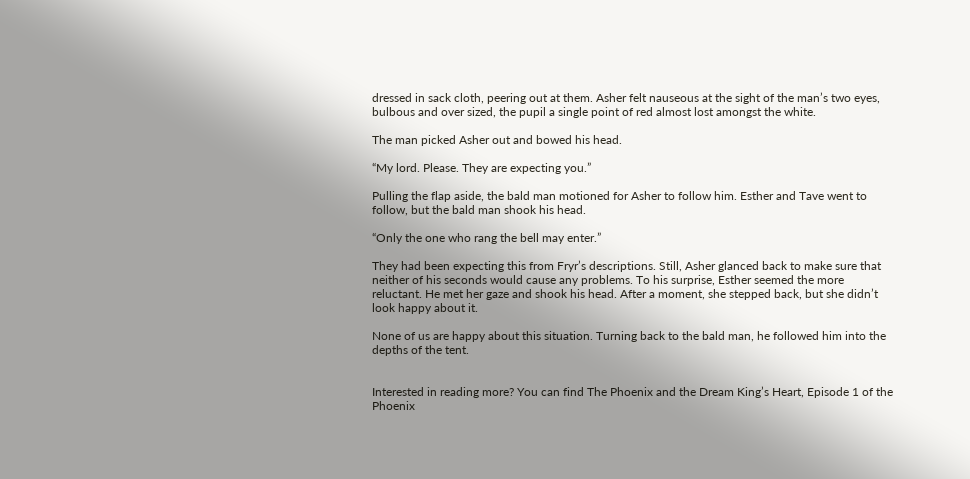dressed in sack cloth, peering out at them. Asher felt nauseous at the sight of the man’s two eyes, bulbous and over sized, the pupil a single point of red almost lost amongst the white.

The man picked Asher out and bowed his head.

“My lord. Please. They are expecting you.”

Pulling the flap aside, the bald man motioned for Asher to follow him. Esther and Tave went to follow, but the bald man shook his head.

“Only the one who rang the bell may enter.”

They had been expecting this from Fryr’s descriptions. Still, Asher glanced back to make sure that neither of his seconds would cause any problems. To his surprise, Esther seemed the more reluctant. He met her gaze and shook his head. After a moment, she stepped back, but she didn’t look happy about it.

None of us are happy about this situation. Turning back to the bald man, he followed him into the depths of the tent.


Interested in reading more? You can find The Phoenix and the Dream King’s Heart, Episode 1 of the Phoenix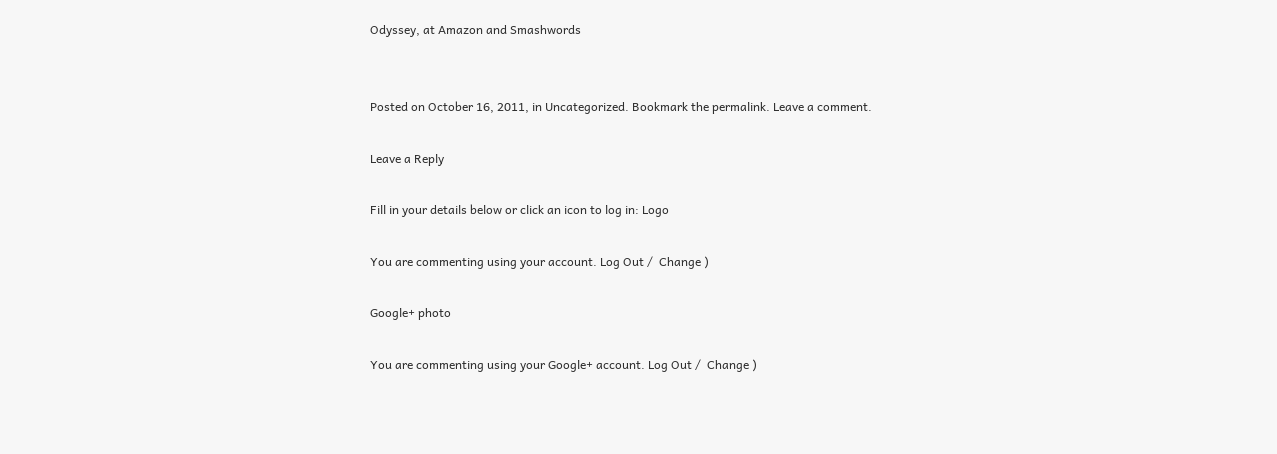Odyssey, at Amazon and Smashwords


Posted on October 16, 2011, in Uncategorized. Bookmark the permalink. Leave a comment.

Leave a Reply

Fill in your details below or click an icon to log in: Logo

You are commenting using your account. Log Out /  Change )

Google+ photo

You are commenting using your Google+ account. Log Out /  Change )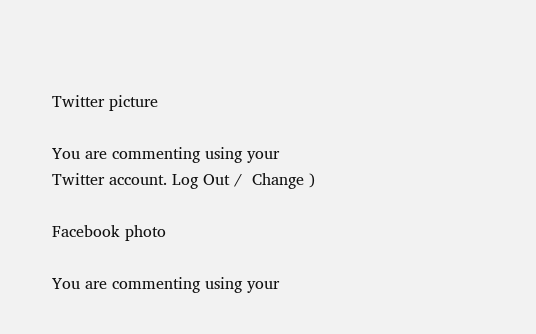Twitter picture

You are commenting using your Twitter account. Log Out /  Change )

Facebook photo

You are commenting using your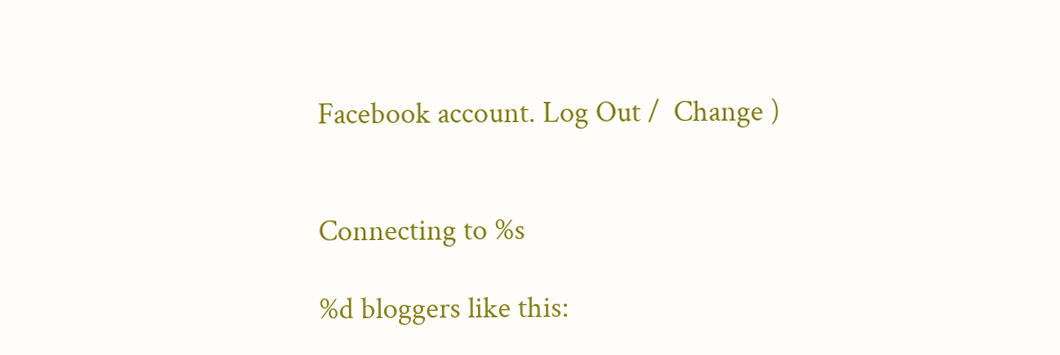Facebook account. Log Out /  Change )


Connecting to %s

%d bloggers like this: